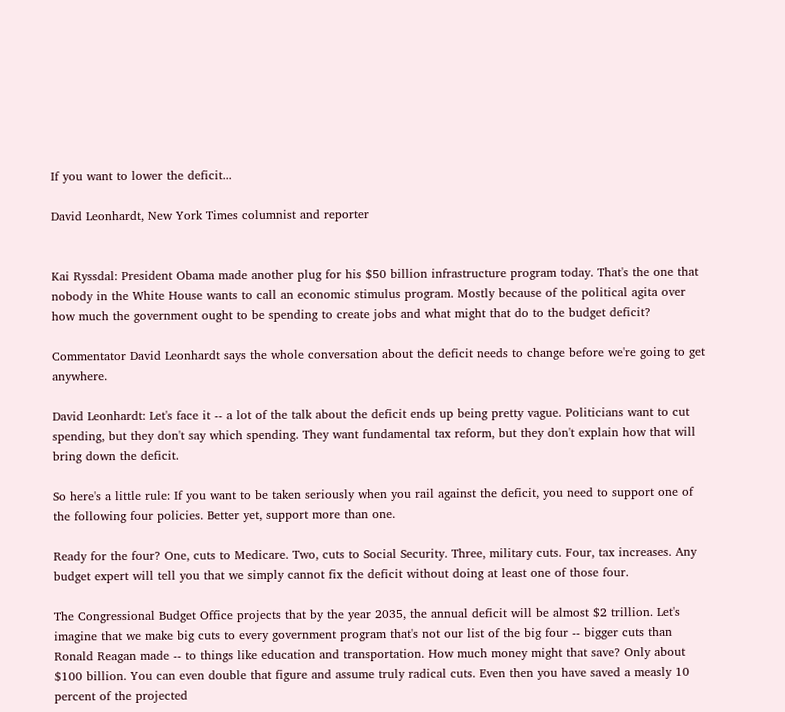If you want to lower the deficit...

David Leonhardt, New York Times columnist and reporter


Kai Ryssdal: President Obama made another plug for his $50 billion infrastructure program today. That's the one that nobody in the White House wants to call an economic stimulus program. Mostly because of the political agita over how much the government ought to be spending to create jobs and what might that do to the budget deficit?

Commentator David Leonhardt says the whole conversation about the deficit needs to change before we're going to get anywhere.

David Leonhardt: Let's face it -- a lot of the talk about the deficit ends up being pretty vague. Politicians want to cut spending, but they don't say which spending. They want fundamental tax reform, but they don't explain how that will bring down the deficit.

So here's a little rule: If you want to be taken seriously when you rail against the deficit, you need to support one of the following four policies. Better yet, support more than one.

Ready for the four? One, cuts to Medicare. Two, cuts to Social Security. Three, military cuts. Four, tax increases. Any budget expert will tell you that we simply cannot fix the deficit without doing at least one of those four.

The Congressional Budget Office projects that by the year 2035, the annual deficit will be almost $2 trillion. Let's imagine that we make big cuts to every government program that's not our list of the big four -- bigger cuts than Ronald Reagan made -- to things like education and transportation. How much money might that save? Only about $100 billion. You can even double that figure and assume truly radical cuts. Even then you have saved a measly 10 percent of the projected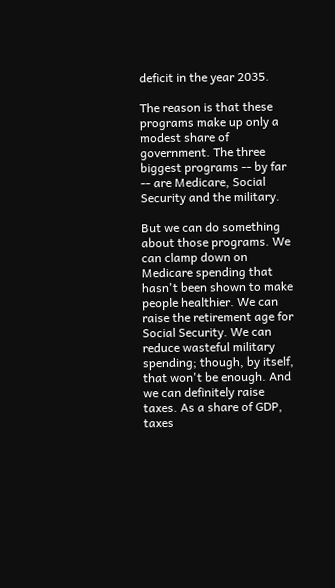deficit in the year 2035.

The reason is that these programs make up only a modest share of government. The three biggest programs -- by far -- are Medicare, Social Security and the military.

But we can do something about those programs. We can clamp down on Medicare spending that hasn't been shown to make people healthier. We can raise the retirement age for Social Security. We can reduce wasteful military spending; though, by itself, that won't be enough. And we can definitely raise taxes. As a share of GDP, taxes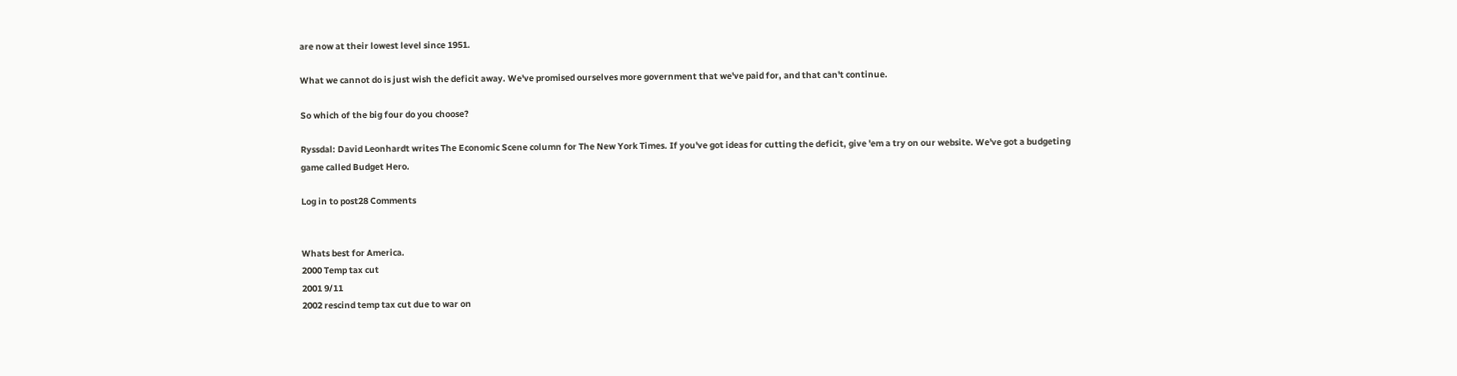are now at their lowest level since 1951.

What we cannot do is just wish the deficit away. We've promised ourselves more government that we've paid for, and that can't continue.

So which of the big four do you choose?

Ryssdal: David Leonhardt writes The Economic Scene column for The New York Times. If you've got ideas for cutting the deficit, give 'em a try on our website. We've got a budgeting game called Budget Hero.

Log in to post28 Comments


Whats best for America.
2000 Temp tax cut
2001 9/11
2002 rescind temp tax cut due to war on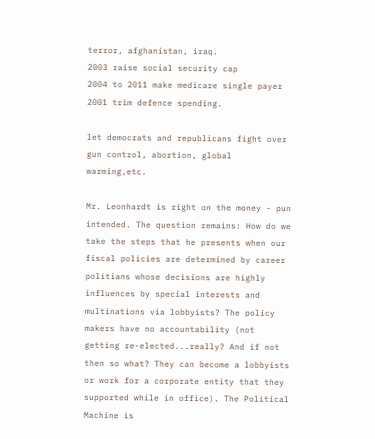terror, afghanistan, iraq.
2003 raise social security cap
2004 to 2011 make medicare single payer
2001 trim defence spending.

let democrats and republicans fight over gun control, abortion, global warming,etc.

Mr. Leonhardt is right on the money - pun intended. The question remains: How do we take the steps that he presents when our fiscal policies are determined by career politians whose decisions are highly influences by special interests and multinations via lobbyists? The policy makers have no accountability (not getting re-elected...really? And if not then so what? They can become a lobbyists or work for a corporate entity that they supported while in office). The Political Machine is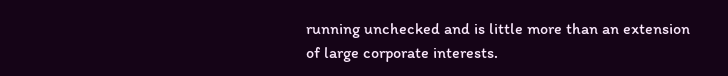running unchecked and is little more than an extension of large corporate interests.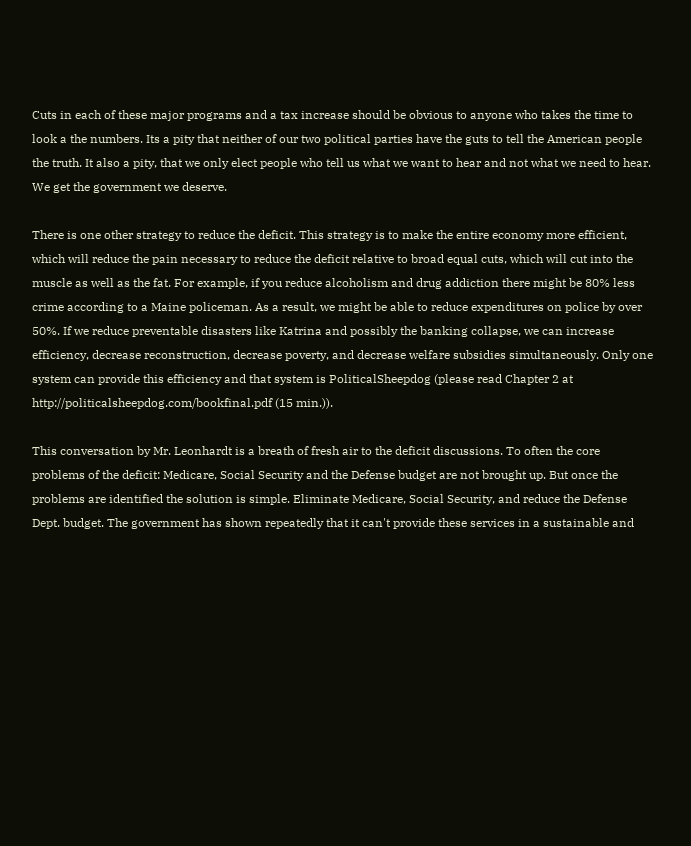Cuts in each of these major programs and a tax increase should be obvious to anyone who takes the time to look a the numbers. Its a pity that neither of our two political parties have the guts to tell the American people the truth. It also a pity, that we only elect people who tell us what we want to hear and not what we need to hear. We get the government we deserve.

There is one other strategy to reduce the deficit. This strategy is to make the entire economy more efficient, which will reduce the pain necessary to reduce the deficit relative to broad equal cuts, which will cut into the muscle as well as the fat. For example, if you reduce alcoholism and drug addiction there might be 80% less crime according to a Maine policeman. As a result, we might be able to reduce expenditures on police by over 50%. If we reduce preventable disasters like Katrina and possibly the banking collapse, we can increase efficiency, decrease reconstruction, decrease poverty, and decrease welfare subsidies simultaneously. Only one system can provide this efficiency and that system is PoliticalSheepdog (please read Chapter 2 at http://politicalsheepdog.com/bookfinal.pdf (15 min.)).

This conversation by Mr. Leonhardt is a breath of fresh air to the deficit discussions. To often the core problems of the deficit: Medicare, Social Security and the Defense budget are not brought up. But once the problems are identified the solution is simple. Eliminate Medicare, Social Security, and reduce the Defense Dept. budget. The government has shown repeatedly that it can't provide these services in a sustainable and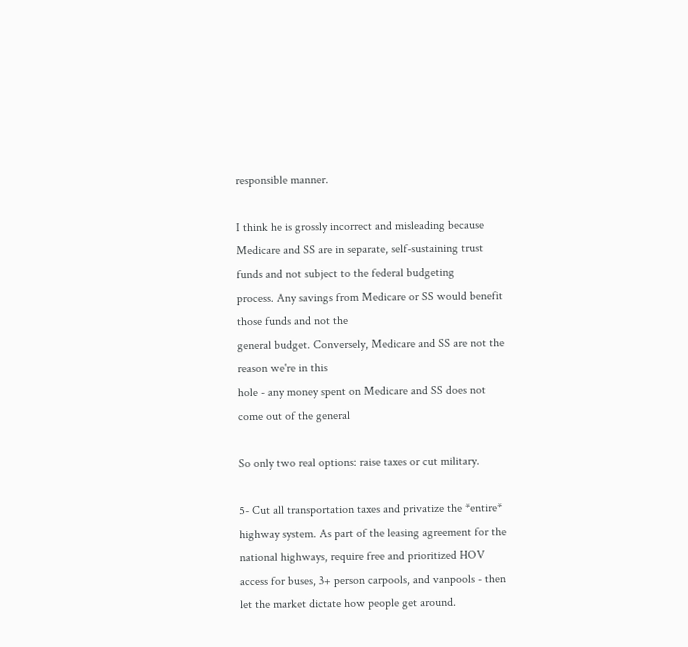responsible manner.

I think he is grossly incorrect and misleading because Medicare and SS are in separate, self-sustaining trust funds and not subject to the federal budgeting
process. Any savings from Medicare or SS would benefit those funds and not the
general budget. Conversely, Medicare and SS are not the reason we're in this
hole - any money spent on Medicare and SS does not come out of the general

So only two real options: raise taxes or cut military.

5- Cut all transportation taxes and privatize the *entire* highway system. As part of the leasing agreement for the national highways, require free and prioritized HOV access for buses, 3+ person carpools, and vanpools - then let the market dictate how people get around.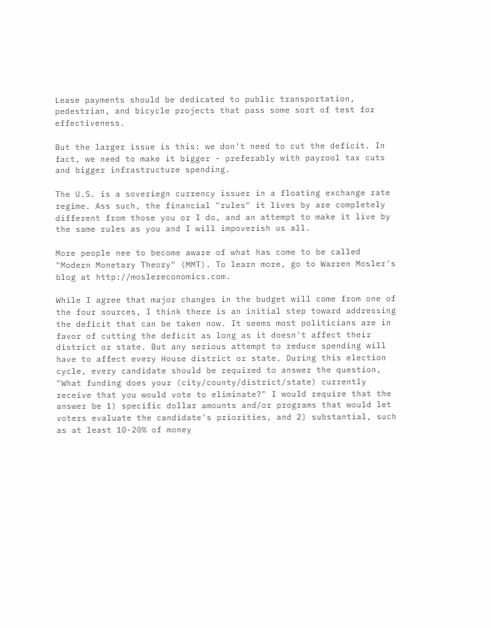Lease payments should be dedicated to public transportation, pedestrian, and bicycle projects that pass some sort of test for effectiveness.

But the larger issue is this: we don't need to cut the deficit. In fact, we need to make it bigger - preferably with payrool tax cuts and bigger infrastructure spending.

The U.S. is a soveriegn currency issuer in a floating exchange rate regime. Ass such, the financial "rules" it lives by are completely different from those you or I do, and an attempt to make it live by the same rules as you and I will impoverish us all.

More people nee to become aware of what has come to be called "Modern Monetary Theory" (MMT). To learn more, go to Warren Mosler's blog at http://moslereconomics.com.

While I agree that major changes in the budget will come from one of the four sources, I think there is an initial step toward addressing the deficit that can be taken now. It seems most politicians are in favor of cutting the deficit as long as it doesn't affect their district or state. But any serious attempt to reduce spending will have to affect every House district or state. During this election cycle, every candidate should be required to answer the question, "What funding does your (city/county/district/state) currently receive that you would vote to eliminate?" I would require that the answer be 1) specific dollar amounts and/or programs that would let voters evaluate the candidate's priorities, and 2) substantial, such as at least 10-20% of money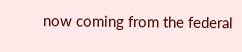now coming from the federal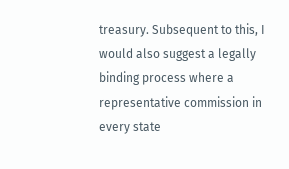treasury. Subsequent to this, I would also suggest a legally binding process where a representative commission in every state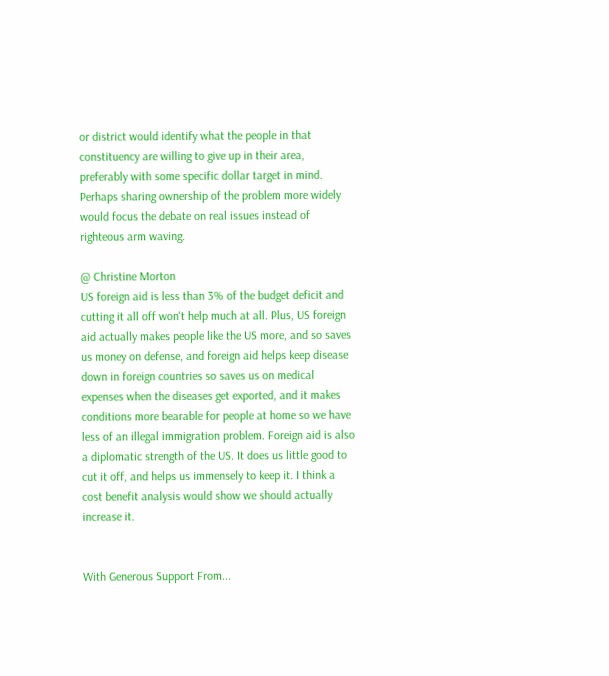or district would identify what the people in that constituency are willing to give up in their area, preferably with some specific dollar target in mind. Perhaps sharing ownership of the problem more widely would focus the debate on real issues instead of righteous arm waving.

@ Christine Morton
US foreign aid is less than 3% of the budget deficit and cutting it all off won't help much at all. Plus, US foreign aid actually makes people like the US more, and so saves us money on defense, and foreign aid helps keep disease down in foreign countries so saves us on medical expenses when the diseases get exported, and it makes conditions more bearable for people at home so we have less of an illegal immigration problem. Foreign aid is also a diplomatic strength of the US. It does us little good to cut it off, and helps us immensely to keep it. I think a cost benefit analysis would show we should actually increase it.


With Generous Support From...